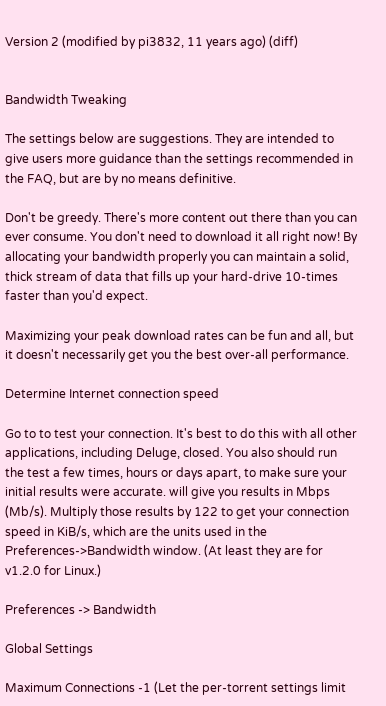Version 2 (modified by pi3832, 11 years ago) (diff)


Bandwidth Tweaking

The settings below are suggestions. They are intended to give users more guidance than the settings recommended in the FAQ, but are by no means definitive.

Don't be greedy. There's more content out there than you can ever consume. You don't need to download it all right now! By allocating your bandwidth properly you can maintain a solid, thick stream of data that fills up your hard-drive 10-times faster than you'd expect.

Maximizing your peak download rates can be fun and all, but it doesn't necessarily get you the best over-all performance.

Determine Internet connection speed

Go to to test your connection. It's best to do this with all other applications, including Deluge, closed. You also should run the test a few times, hours or days apart, to make sure your initial results were accurate. will give you results in Mbps (Mb/s). Multiply those results by 122 to get your connection speed in KiB/s, which are the units used in the Preferences->Bandwidth window. (At least they are for v1.2.0 for Linux.)

Preferences -> Bandwidth

Global Settings

Maximum Connections -1 (Let the per-torrent settings limit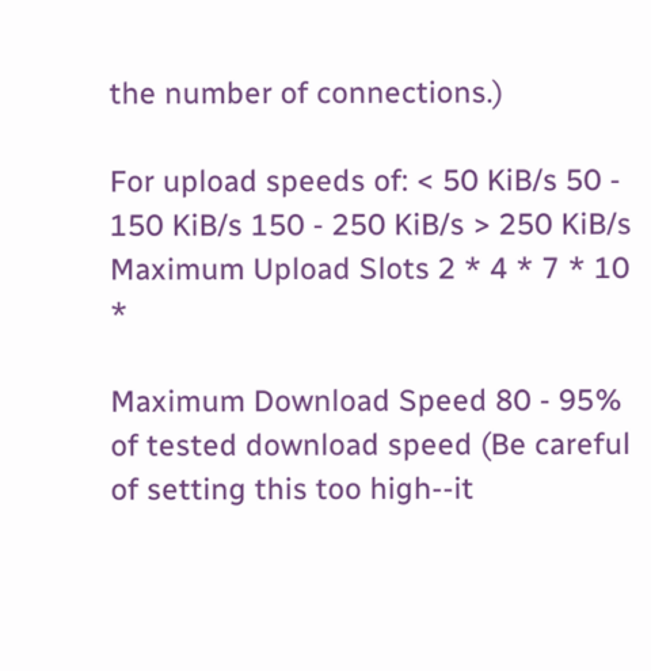the number of connections.)

For upload speeds of: < 50 KiB/s 50 - 150 KiB/s 150 - 250 KiB/s > 250 KiB/s
Maximum Upload Slots 2 * 4 * 7 * 10 *

Maximum Download Speed 80 - 95% of tested download speed (Be careful of setting this too high--it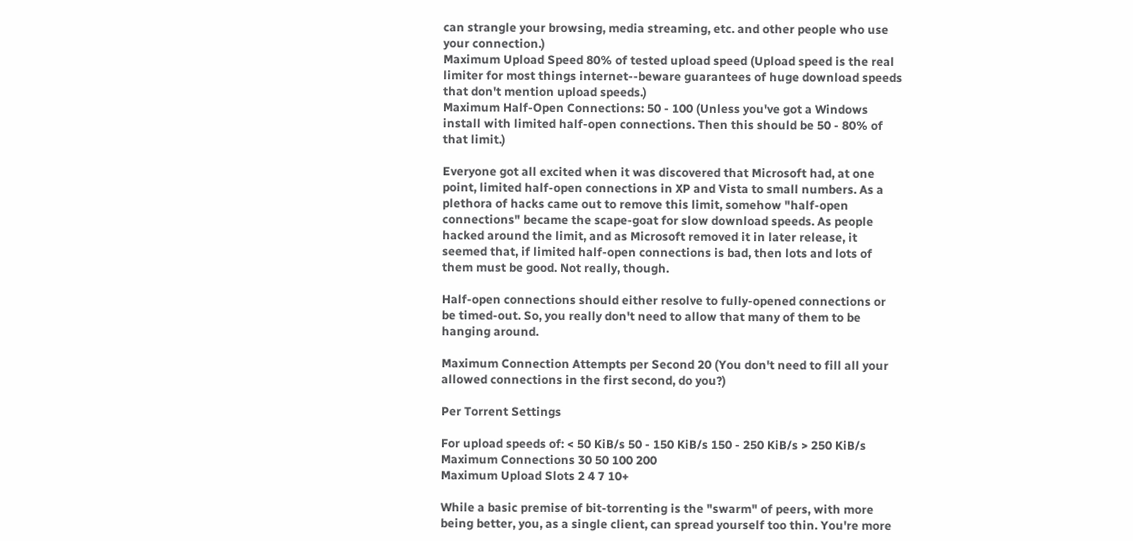can strangle your browsing, media streaming, etc. and other people who use your connection.)
Maximum Upload Speed 80% of tested upload speed (Upload speed is the real limiter for most things internet--beware guarantees of huge download speeds that don't mention upload speeds.)
Maximum Half-Open Connections: 50 - 100 (Unless you've got a Windows install with limited half-open connections. Then this should be 50 - 80% of that limit.)

Everyone got all excited when it was discovered that Microsoft had, at one point, limited half-open connections in XP and Vista to small numbers. As a plethora of hacks came out to remove this limit, somehow "half-open connections" became the scape-goat for slow download speeds. As people hacked around the limit, and as Microsoft removed it in later release, it seemed that, if limited half-open connections is bad, then lots and lots of them must be good. Not really, though.

Half-open connections should either resolve to fully-opened connections or be timed-out. So, you really don't need to allow that many of them to be hanging around.

Maximum Connection Attempts per Second 20 (You don't need to fill all your allowed connections in the first second, do you?)

Per Torrent Settings

For upload speeds of: < 50 KiB/s 50 - 150 KiB/s 150 - 250 KiB/s > 250 KiB/s
Maximum Connections 30 50 100 200
Maximum Upload Slots 2 4 7 10+

While a basic premise of bit-torrenting is the "swarm" of peers, with more being better, you, as a single client, can spread yourself too thin. You're more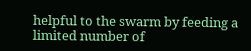helpful to the swarm by feeding a limited number of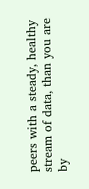peers with a steady, healthy stream of data, than you are by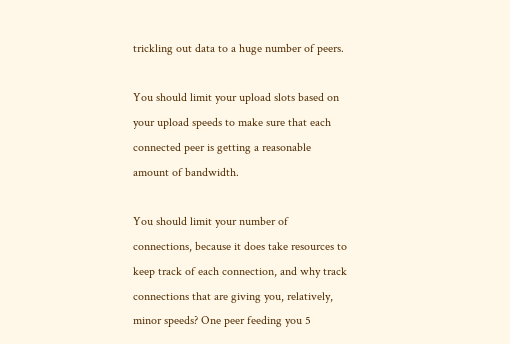trickling out data to a huge number of peers.

You should limit your upload slots based on your upload speeds to make sure that each connected peer is getting a reasonable amount of bandwidth.

You should limit your number of connections, because it does take resources to keep track of each connection, and why track connections that are giving you, relatively, minor speeds? One peer feeding you 5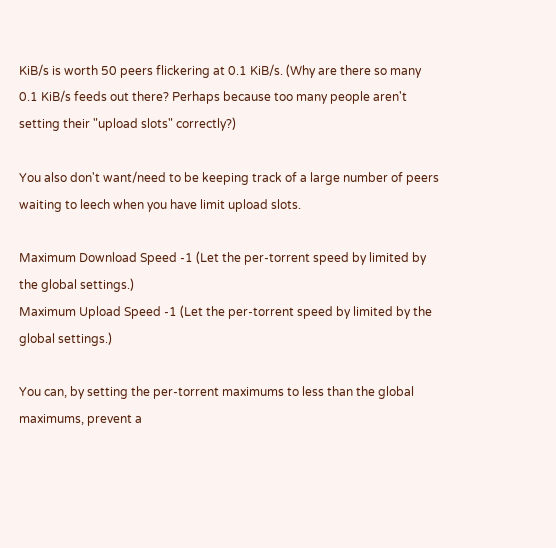KiB/s is worth 50 peers flickering at 0.1 KiB/s. (Why are there so many 0.1 KiB/s feeds out there? Perhaps because too many people aren't setting their "upload slots" correctly?)

You also don't want/need to be keeping track of a large number of peers waiting to leech when you have limit upload slots.

Maximum Download Speed -1 (Let the per-torrent speed by limited by the global settings.)
Maximum Upload Speed -1 (Let the per-torrent speed by limited by the global settings.)

You can, by setting the per-torrent maximums to less than the global maximums, prevent a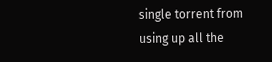single torrent from using up all the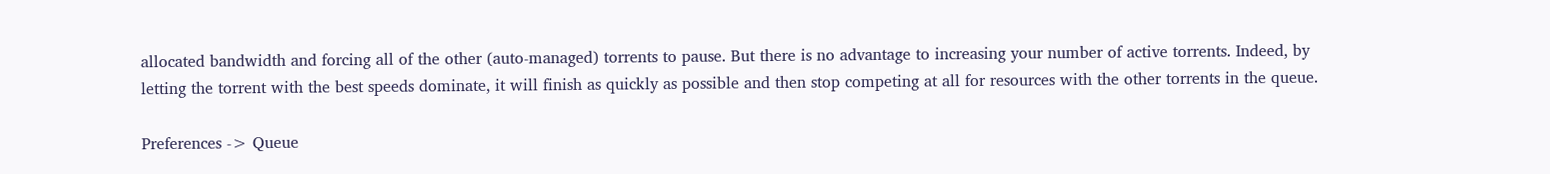allocated bandwidth and forcing all of the other (auto-managed) torrents to pause. But there is no advantage to increasing your number of active torrents. Indeed, by letting the torrent with the best speeds dominate, it will finish as quickly as possible and then stop competing at all for resources with the other torrents in the queue.

Preferences -> Queue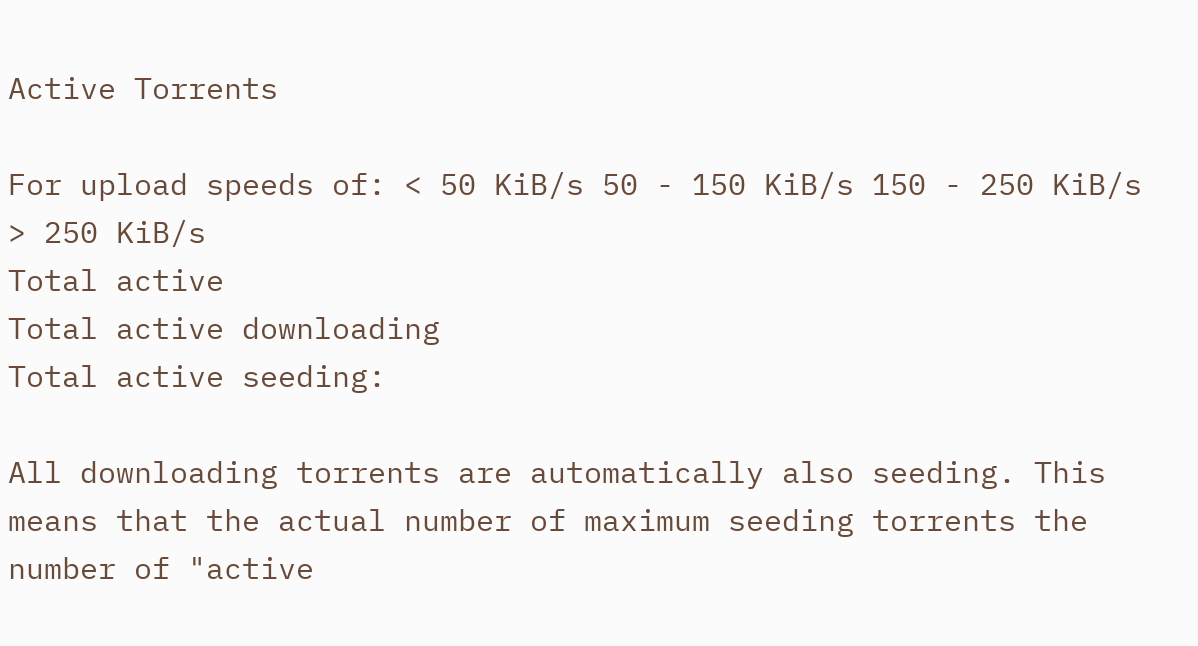Active Torrents

For upload speeds of: < 50 KiB/s 50 - 150 KiB/s 150 - 250 KiB/s > 250 KiB/s
Total active
Total active downloading
Total active seeding:

All downloading torrents are automatically also seeding. This means that the actual number of maximum seeding torrents the number of "active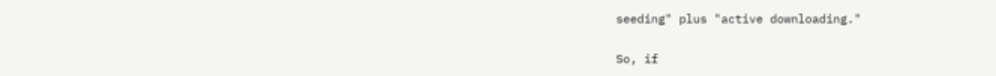seeding" plus "active downloading."

So, if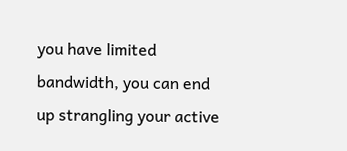you have limited bandwidth, you can end up strangling your active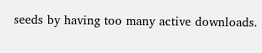seeds by having too many active downloads.